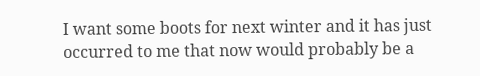I want some boots for next winter and it has just occurred to me that now would probably be a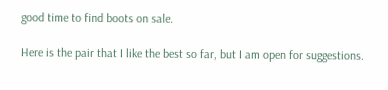good time to find boots on sale.

Here is the pair that I like the best so far, but I am open for suggestions.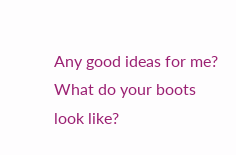Any good ideas for me? What do your boots look like?